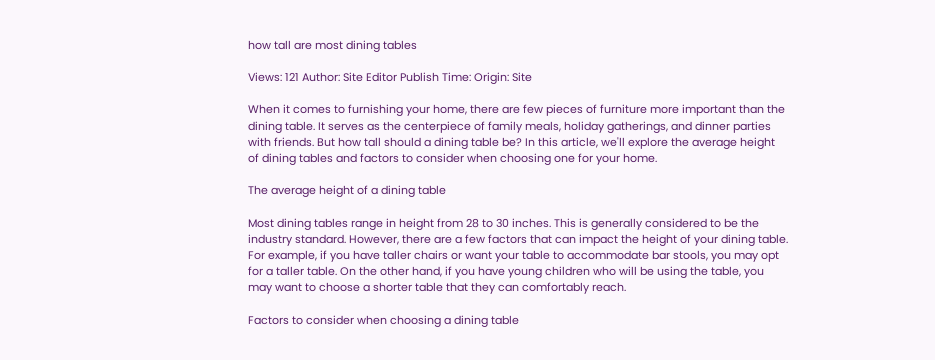how tall are most dining tables

Views: 121 Author: Site Editor Publish Time: Origin: Site

When it comes to furnishing your home, there are few pieces of furniture more important than the dining table. It serves as the centerpiece of family meals, holiday gatherings, and dinner parties with friends. But how tall should a dining table be? In this article, we'll explore the average height of dining tables and factors to consider when choosing one for your home.

The average height of a dining table

Most dining tables range in height from 28 to 30 inches. This is generally considered to be the industry standard. However, there are a few factors that can impact the height of your dining table. For example, if you have taller chairs or want your table to accommodate bar stools, you may opt for a taller table. On the other hand, if you have young children who will be using the table, you may want to choose a shorter table that they can comfortably reach.

Factors to consider when choosing a dining table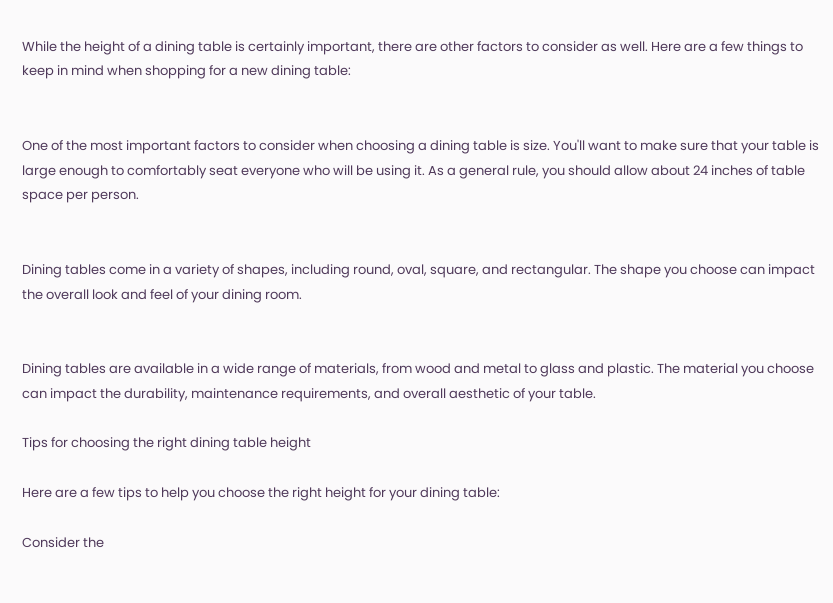While the height of a dining table is certainly important, there are other factors to consider as well. Here are a few things to keep in mind when shopping for a new dining table:


One of the most important factors to consider when choosing a dining table is size. You'll want to make sure that your table is large enough to comfortably seat everyone who will be using it. As a general rule, you should allow about 24 inches of table space per person.


Dining tables come in a variety of shapes, including round, oval, square, and rectangular. The shape you choose can impact the overall look and feel of your dining room.


Dining tables are available in a wide range of materials, from wood and metal to glass and plastic. The material you choose can impact the durability, maintenance requirements, and overall aesthetic of your table.

Tips for choosing the right dining table height

Here are a few tips to help you choose the right height for your dining table:

Consider the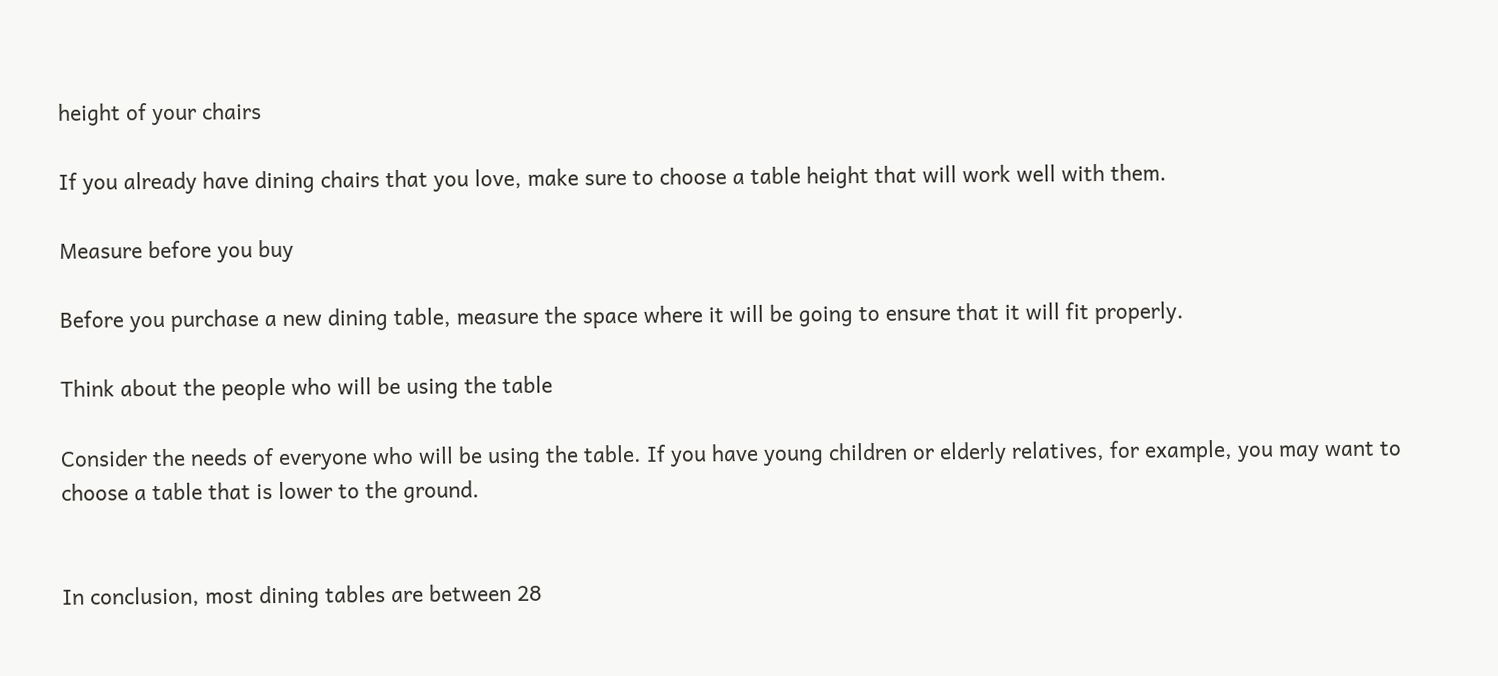height of your chairs

If you already have dining chairs that you love, make sure to choose a table height that will work well with them.

Measure before you buy

Before you purchase a new dining table, measure the space where it will be going to ensure that it will fit properly.

Think about the people who will be using the table

Consider the needs of everyone who will be using the table. If you have young children or elderly relatives, for example, you may want to choose a table that is lower to the ground.


In conclusion, most dining tables are between 28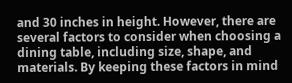and 30 inches in height. However, there are several factors to consider when choosing a dining table, including size, shape, and materials. By keeping these factors in mind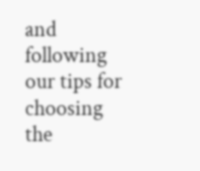and following our tips for choosing the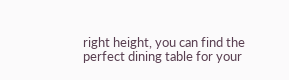right height, you can find the perfect dining table for your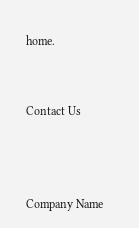home.


Contact Us



Company Name